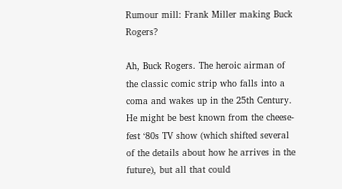Rumour mill: Frank Miller making Buck Rogers?

Ah, Buck Rogers. The heroic airman of the classic comic strip who falls into a coma and wakes up in the 25th Century. He might be best known from the cheese-fest ‘80s TV show (which shifted several of the details about how he arrives in the future), but all that could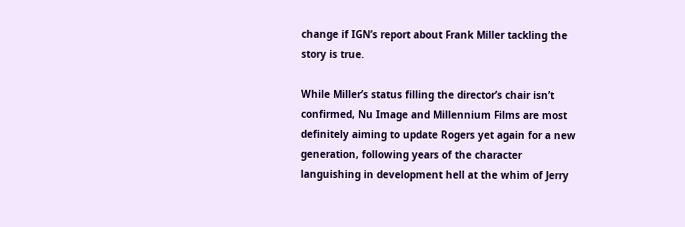change if IGN’s report about Frank Miller tackling the story is true.

While Miller’s status filling the director’s chair isn’t confirmed, Nu Image and Millennium Films are most definitely aiming to update Rogers yet again for a new generation, following years of the character languishing in development hell at the whim of Jerry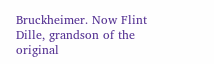Bruckheimer. Now Flint Dille, grandson of the original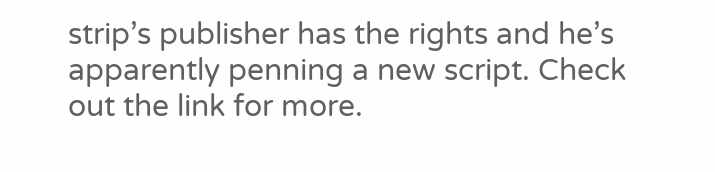strip’s publisher has the rights and he’s apparently penning a new script. Check out the link for more.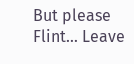But please Flint… Leave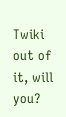Twiki out of it, will you?